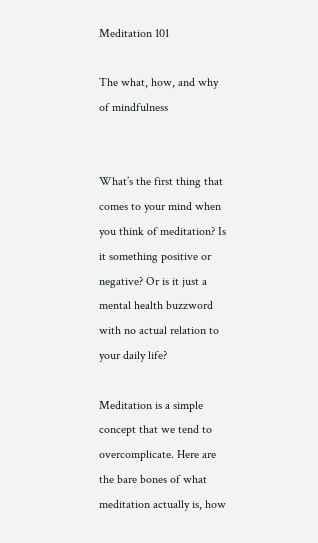Meditation 101

The what, how, and why of mindfulness


What’s the first thing that comes to your mind when you think of meditation? Is it something positive or negative? Or is it just a mental health buzzword with no actual relation to your daily life?

Meditation is a simple concept that we tend to overcomplicate. Here are the bare bones of what meditation actually is, how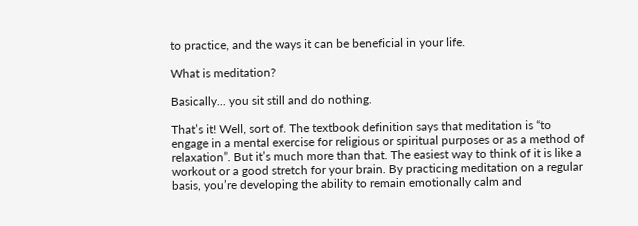to practice, and the ways it can be beneficial in your life.

What is meditation?

Basically... you sit still and do nothing.

That’s it! Well, sort of. The textbook definition says that meditation is “to engage in a mental exercise for religious or spiritual purposes or as a method of relaxation”. But it’s much more than that. The easiest way to think of it is like a workout or a good stretch for your brain. By practicing meditation on a regular basis, you’re developing the ability to remain emotionally calm and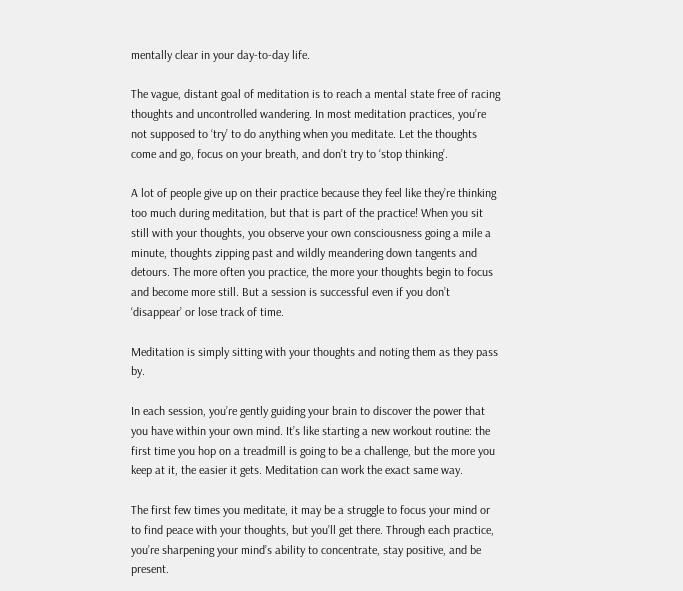mentally clear in your day-to-day life.

The vague, distant goal of meditation is to reach a mental state free of racing thoughts and uncontrolled wandering. In most meditation practices, you’re not supposed to ‘try’ to do anything when you meditate. Let the thoughts come and go, focus on your breath, and don’t try to ‘stop thinking’.

A lot of people give up on their practice because they feel like they’re thinking too much during meditation, but that is part of the practice! When you sit still with your thoughts, you observe your own consciousness going a mile a minute, thoughts zipping past and wildly meandering down tangents and detours. The more often you practice, the more your thoughts begin to focus and become more still. But a session is successful even if you don’t ‘disappear’ or lose track of time.

Meditation is simply sitting with your thoughts and noting them as they pass by.

In each session, you’re gently guiding your brain to discover the power that you have within your own mind. It’s like starting a new workout routine: the first time you hop on a treadmill is going to be a challenge, but the more you keep at it, the easier it gets. Meditation can work the exact same way.

The first few times you meditate, it may be a struggle to focus your mind or to find peace with your thoughts, but you’ll get there. Through each practice, you’re sharpening your mind’s ability to concentrate, stay positive, and be present.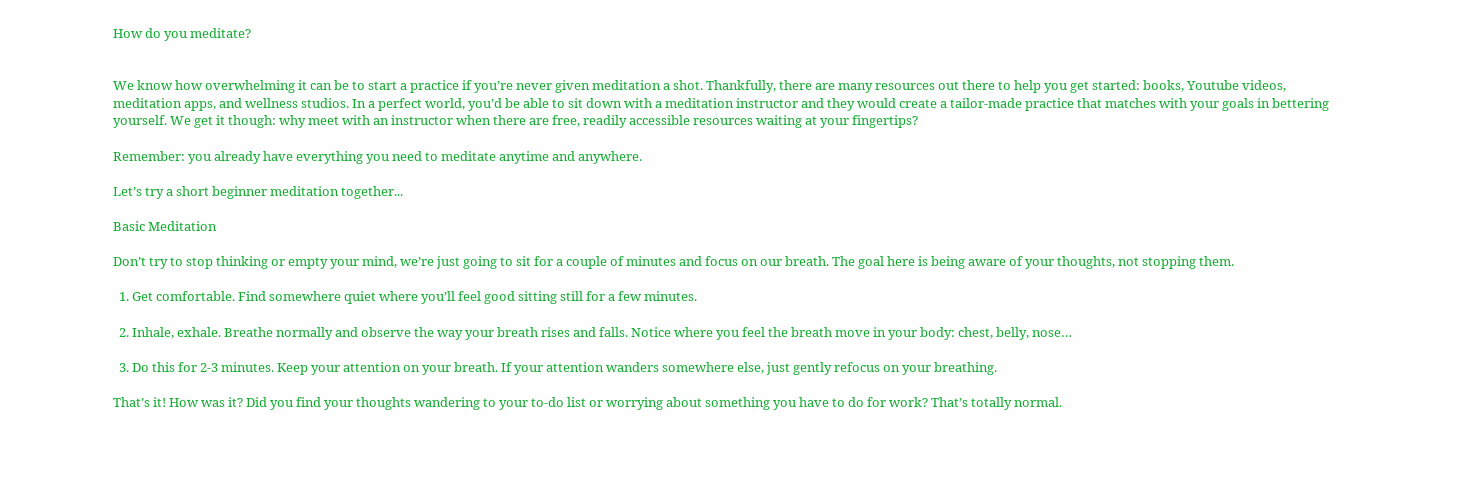How do you meditate?


We know how overwhelming it can be to start a practice if you’re never given meditation a shot. Thankfully, there are many resources out there to help you get started: books, Youtube videos, meditation apps, and wellness studios. In a perfect world, you’d be able to sit down with a meditation instructor and they would create a tailor-made practice that matches with your goals in bettering yourself. We get it though: why meet with an instructor when there are free, readily accessible resources waiting at your fingertips?

Remember: you already have everything you need to meditate anytime and anywhere.

Let’s try a short beginner meditation together...

Basic Meditation

Don’t try to stop thinking or empty your mind, we’re just going to sit for a couple of minutes and focus on our breath. The goal here is being aware of your thoughts, not stopping them.

  1. Get comfortable. Find somewhere quiet where you’ll feel good sitting still for a few minutes.

  2. Inhale, exhale. Breathe normally and observe the way your breath rises and falls. Notice where you feel the breath move in your body: chest, belly, nose…

  3. Do this for 2-3 minutes. Keep your attention on your breath. If your attention wanders somewhere else, just gently refocus on your breathing.

That’s it! How was it? Did you find your thoughts wandering to your to-do list or worrying about something you have to do for work? That’s totally normal.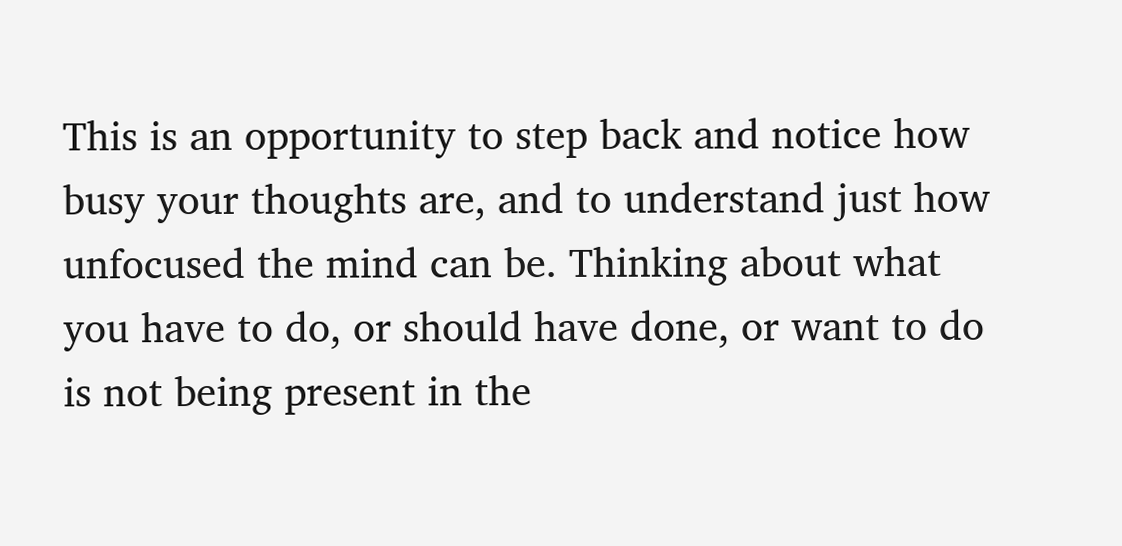This is an opportunity to step back and notice how busy your thoughts are, and to understand just how unfocused the mind can be. Thinking about what you have to do, or should have done, or want to do is not being present in the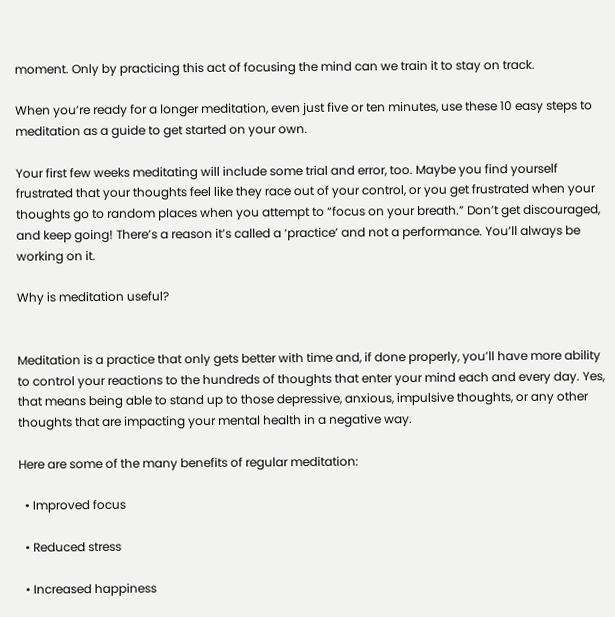moment. Only by practicing this act of focusing the mind can we train it to stay on track.

When you’re ready for a longer meditation, even just five or ten minutes, use these 10 easy steps to meditation as a guide to get started on your own.

Your first few weeks meditating will include some trial and error, too. Maybe you find yourself frustrated that your thoughts feel like they race out of your control, or you get frustrated when your thoughts go to random places when you attempt to “focus on your breath.” Don’t get discouraged, and keep going! There’s a reason it’s called a ‘practice’ and not a performance. You’ll always be working on it.

Why is meditation useful?


Meditation is a practice that only gets better with time and, if done properly, you’ll have more ability to control your reactions to the hundreds of thoughts that enter your mind each and every day. Yes, that means being able to stand up to those depressive, anxious, impulsive thoughts, or any other thoughts that are impacting your mental health in a negative way.

Here are some of the many benefits of regular meditation:

  • Improved focus

  • Reduced stress

  • Increased happiness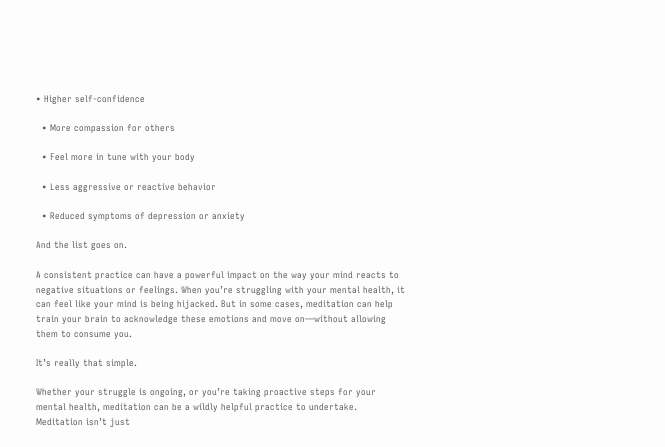• Higher self-confidence

  • More compassion for others

  • Feel more in tune with your body

  • Less aggressive or reactive behavior

  • Reduced symptoms of depression or anxiety

And the list goes on.

A consistent practice can have a powerful impact on the way your mind reacts to negative situations or feelings. When you’re struggling with your mental health, it can feel like your mind is being hijacked. But in some cases, meditation can help train your brain to acknowledge these emotions and move on—without allowing them to consume you.

It’s really that simple.

Whether your struggle is ongoing, or you’re taking proactive steps for your mental health, meditation can be a wildly helpful practice to undertake. Meditation isn’t just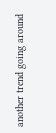another trend going around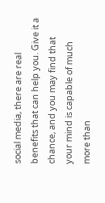social media, there are real benefits that can help you. Give it a chance, and you may find that your mind is capable of much more than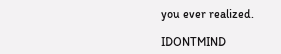you ever realized.

IDONTMIND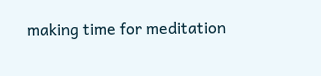making time for meditation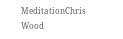MeditationChris Wood